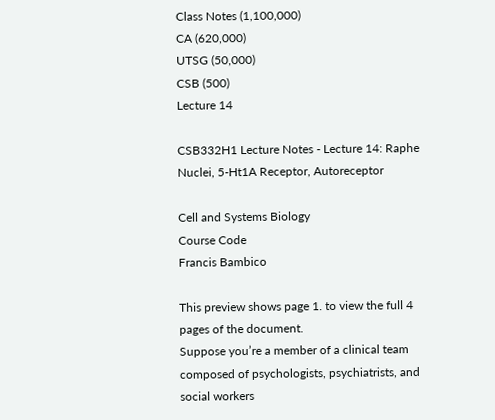Class Notes (1,100,000)
CA (620,000)
UTSG (50,000)
CSB (500)
Lecture 14

CSB332H1 Lecture Notes - Lecture 14: Raphe Nuclei, 5-Ht1A Receptor, Autoreceptor

Cell and Systems Biology
Course Code
Francis Bambico

This preview shows page 1. to view the full 4 pages of the document.
Suppose you’re a member of a clinical team composed of psychologists, psychiatrists, and social workers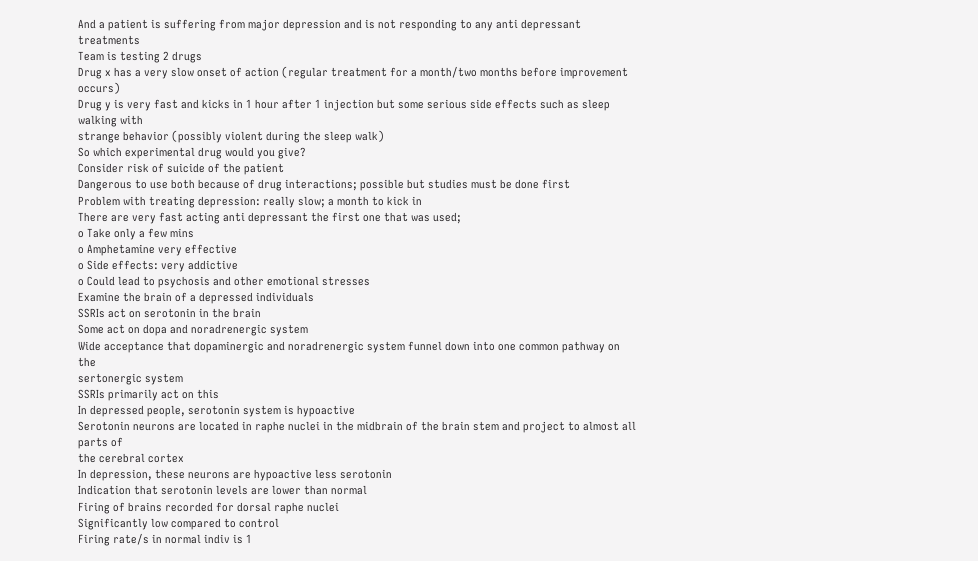And a patient is suffering from major depression and is not responding to any anti depressant treatments
Team is testing 2 drugs
Drug x has a very slow onset of action (regular treatment for a month/two months before improvement occurs)
Drug y is very fast and kicks in 1 hour after 1 injection but some serious side effects such as sleep walking with
strange behavior (possibly violent during the sleep walk)
So which experimental drug would you give?
Consider risk of suicide of the patient
Dangerous to use both because of drug interactions; possible but studies must be done first
Problem with treating depression: really slow; a month to kick in
There are very fast acting anti depressant the first one that was used;
o Take only a few mins
o Amphetamine very effective
o Side effects: very addictive
o Could lead to psychosis and other emotional stresses
Examine the brain of a depressed individuals
SSRIs act on serotonin in the brain
Some act on dopa and noradrenergic system
Wide acceptance that dopaminergic and noradrenergic system funnel down into one common pathway on the
sertonergic system
SSRIs primarily act on this
In depressed people, serotonin system is hypoactive
Serotonin neurons are located in raphe nuclei in the midbrain of the brain stem and project to almost all parts of
the cerebral cortex
In depression, these neurons are hypoactive less serotonin
Indication that serotonin levels are lower than normal
Firing of brains recorded for dorsal raphe nuclei
Significantly low compared to control
Firing rate/s in normal indiv is 1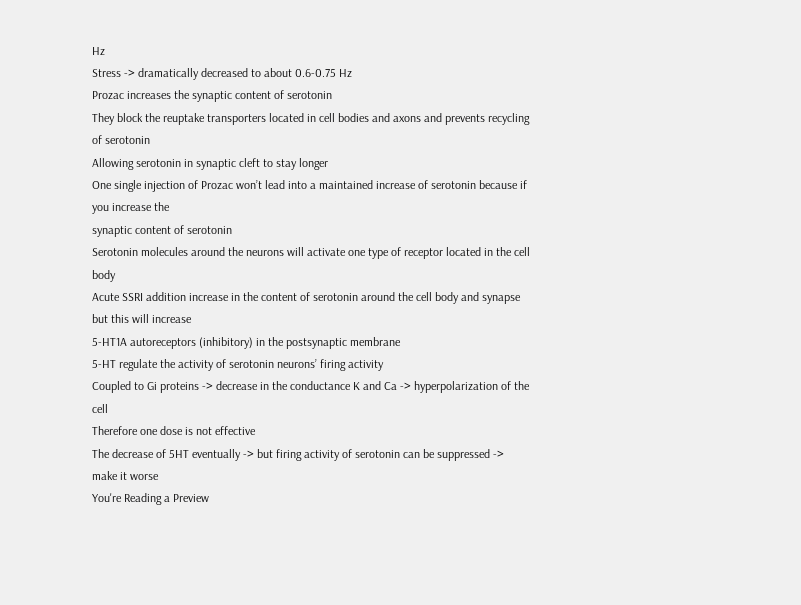Hz
Stress -> dramatically decreased to about 0.6-0.75 Hz
Prozac increases the synaptic content of serotonin
They block the reuptake transporters located in cell bodies and axons and prevents recycling of serotonin
Allowing serotonin in synaptic cleft to stay longer
One single injection of Prozac won’t lead into a maintained increase of serotonin because if you increase the
synaptic content of serotonin
Serotonin molecules around the neurons will activate one type of receptor located in the cell body
Acute SSRI addition increase in the content of serotonin around the cell body and synapse but this will increase
5-HT1A autoreceptors (inhibitory) in the postsynaptic membrane
5-HT regulate the activity of serotonin neurons’ firing activity
Coupled to Gi proteins -> decrease in the conductance K and Ca -> hyperpolarization of the cell
Therefore one dose is not effective
The decrease of 5HT eventually -> but firing activity of serotonin can be suppressed -> make it worse
You're Reading a Preview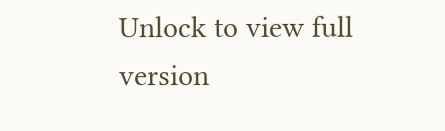Unlock to view full version